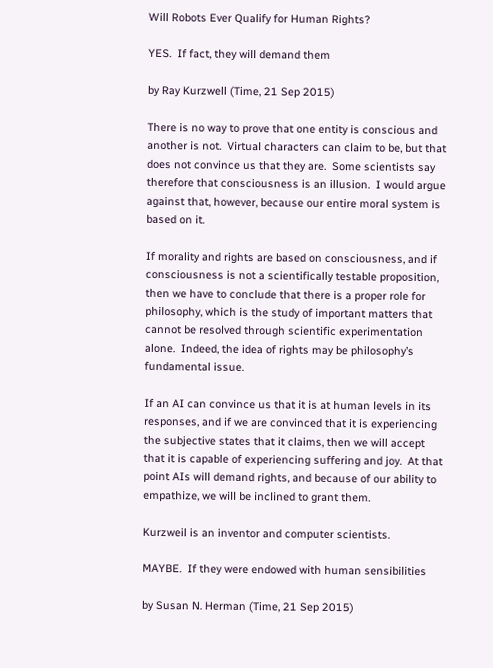Will Robots Ever Qualify for Human Rights?

YES.  If fact, they will demand them

by Ray Kurzwell (Time, 21 Sep 2015)

There is no way to prove that one entity is conscious and another is not.  Virtual characters can claim to be, but that does not convince us that they are.  Some scientists say therefore that consciousness is an illusion.  I would argue against that, however, because our entire moral system is based on it.

If morality and rights are based on consciousness, and if consciousness is not a scientifically testable proposition, then we have to conclude that there is a proper role for philosophy, which is the study of important matters that cannot be resolved through scientific experimentation alone.  Indeed, the idea of rights may be philosophy’s fundamental issue.

If an AI can convince us that it is at human levels in its responses, and if we are convinced that it is experiencing the subjective states that it claims, then we will accept that it is capable of experiencing suffering and joy.  At that point AIs will demand rights, and because of our ability to empathize, we will be inclined to grant them.

Kurzweil is an inventor and computer scientists.

MAYBE.  If they were endowed with human sensibilities

by Susan N. Herman (Time, 21 Sep 2015)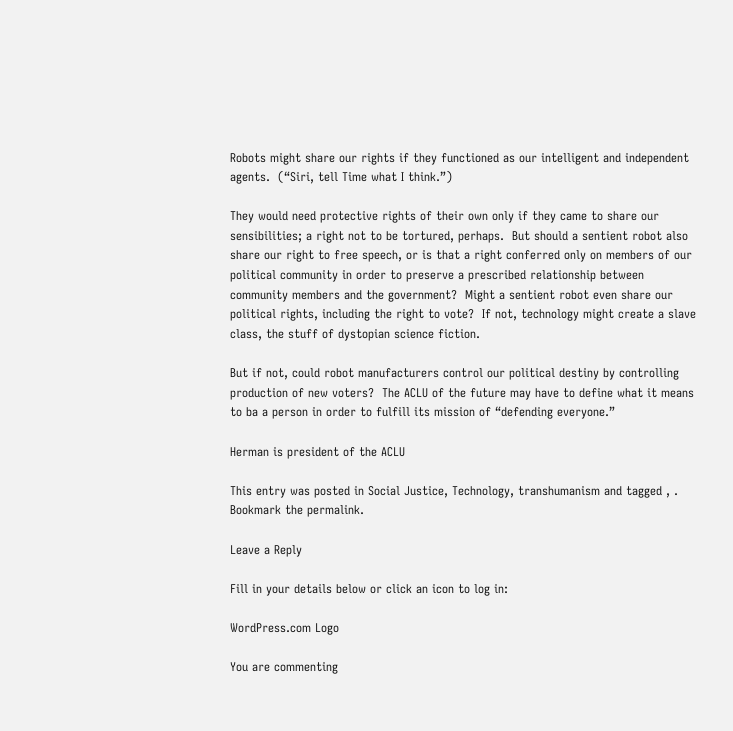Robots might share our rights if they functioned as our intelligent and independent agents.  (“Siri, tell Time what I think.”)

They would need protective rights of their own only if they came to share our sensibilities; a right not to be tortured, perhaps.  But should a sentient robot also share our right to free speech, or is that a right conferred only on members of our political community in order to preserve a prescribed relationship between community members and the government?  Might a sentient robot even share our political rights, including the right to vote?  If not, technology might create a slave class, the stuff of dystopian science fiction.

But if not, could robot manufacturers control our political destiny by controlling production of new voters?  The ACLU of the future may have to define what it means to ba a person in order to fulfill its mission of “defending everyone.”

Herman is president of the ACLU

This entry was posted in Social Justice, Technology, transhumanism and tagged , . Bookmark the permalink.

Leave a Reply

Fill in your details below or click an icon to log in:

WordPress.com Logo

You are commenting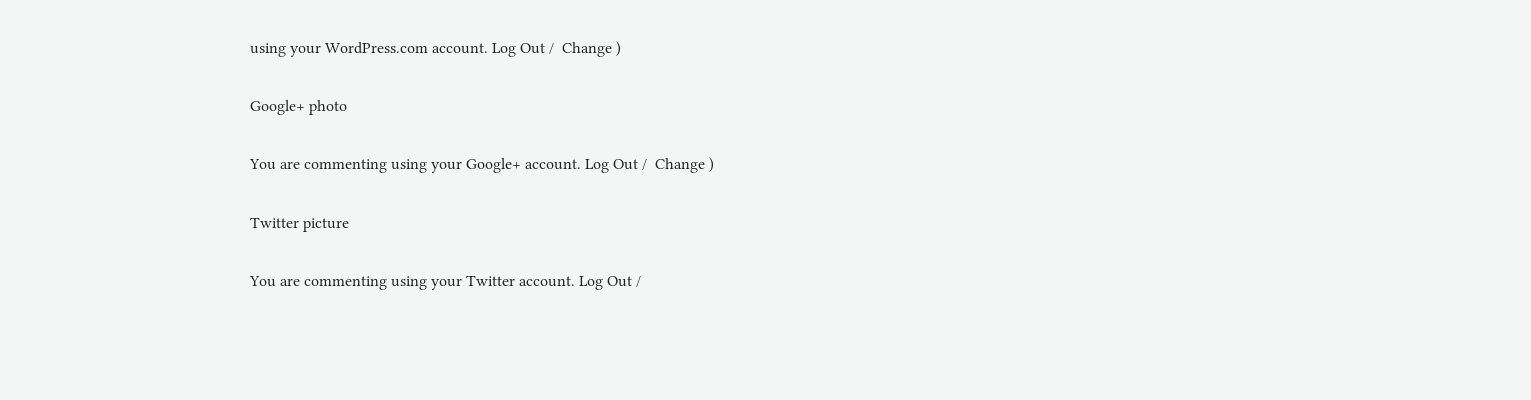using your WordPress.com account. Log Out /  Change )

Google+ photo

You are commenting using your Google+ account. Log Out /  Change )

Twitter picture

You are commenting using your Twitter account. Log Out /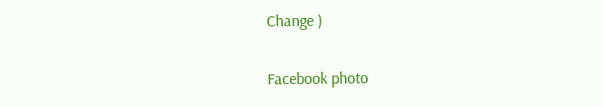Change )

Facebook photo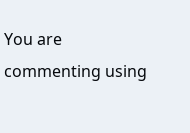You are commenting using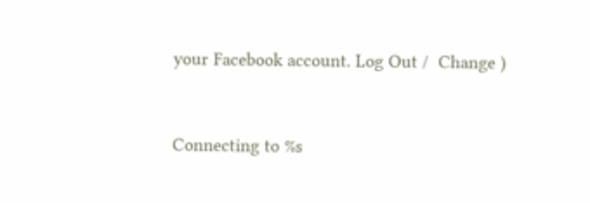your Facebook account. Log Out /  Change )


Connecting to %s